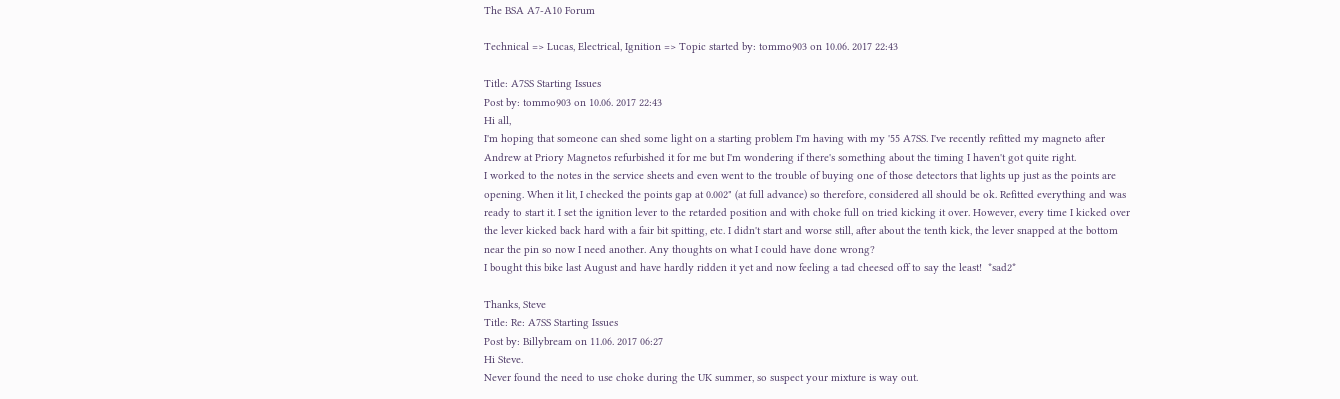The BSA A7-A10 Forum

Technical => Lucas, Electrical, Ignition => Topic started by: tommo903 on 10.06. 2017 22:43

Title: A7SS Starting Issues
Post by: tommo903 on 10.06. 2017 22:43
Hi all,
I'm hoping that someone can shed some light on a starting problem I'm having with my '55 A7SS. I've recently refitted my magneto after Andrew at Priory Magnetos refurbished it for me but I'm wondering if there's something about the timing I haven't got quite right.
I worked to the notes in the service sheets and even went to the trouble of buying one of those detectors that lights up just as the points are opening. When it lit, I checked the points gap at 0.002" (at full advance) so therefore, considered all should be ok. Refitted everything and was ready to start it. I set the ignition lever to the retarded position and with choke full on tried kicking it over. However, every time I kicked over the lever kicked back hard with a fair bit spitting, etc. I didn't start and worse still, after about the tenth kick, the lever snapped at the bottom near the pin so now I need another. Any thoughts on what I could have done wrong?
I bought this bike last August and have hardly ridden it yet and now feeling a tad cheesed off to say the least!  *sad2*

Thanks, Steve
Title: Re: A7SS Starting Issues
Post by: Billybream on 11.06. 2017 06:27
Hi Steve.
Never found the need to use choke during the UK summer, so suspect your mixture is way out.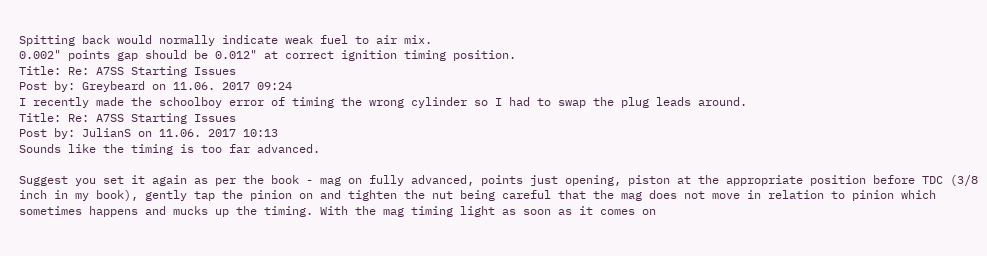Spitting back would normally indicate weak fuel to air mix.
0.002" points gap should be 0.012" at correct ignition timing position.
Title: Re: A7SS Starting Issues
Post by: Greybeard on 11.06. 2017 09:24
I recently made the schoolboy error of timing the wrong cylinder so I had to swap the plug leads around.
Title: Re: A7SS Starting Issues
Post by: JulianS on 11.06. 2017 10:13
Sounds like the timing is too far advanced.

Suggest you set it again as per the book - mag on fully advanced, points just opening, piston at the appropriate position before TDC (3/8 inch in my book), gently tap the pinion on and tighten the nut being careful that the mag does not move in relation to pinion which sometimes happens and mucks up the timing. With the mag timing light as soon as it comes on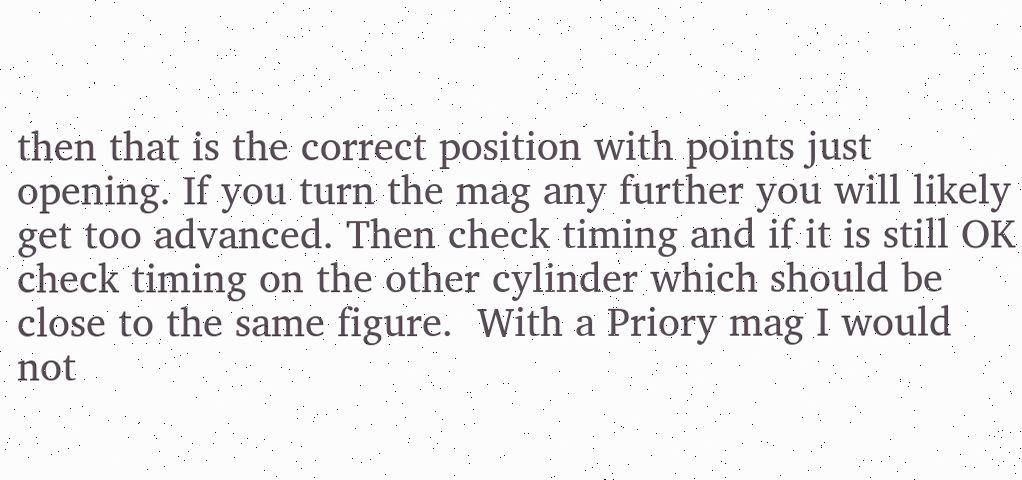then that is the correct position with points just opening. If you turn the mag any further you will likely get too advanced. Then check timing and if it is still OK check timing on the other cylinder which should be close to the same figure.  With a Priory mag I would not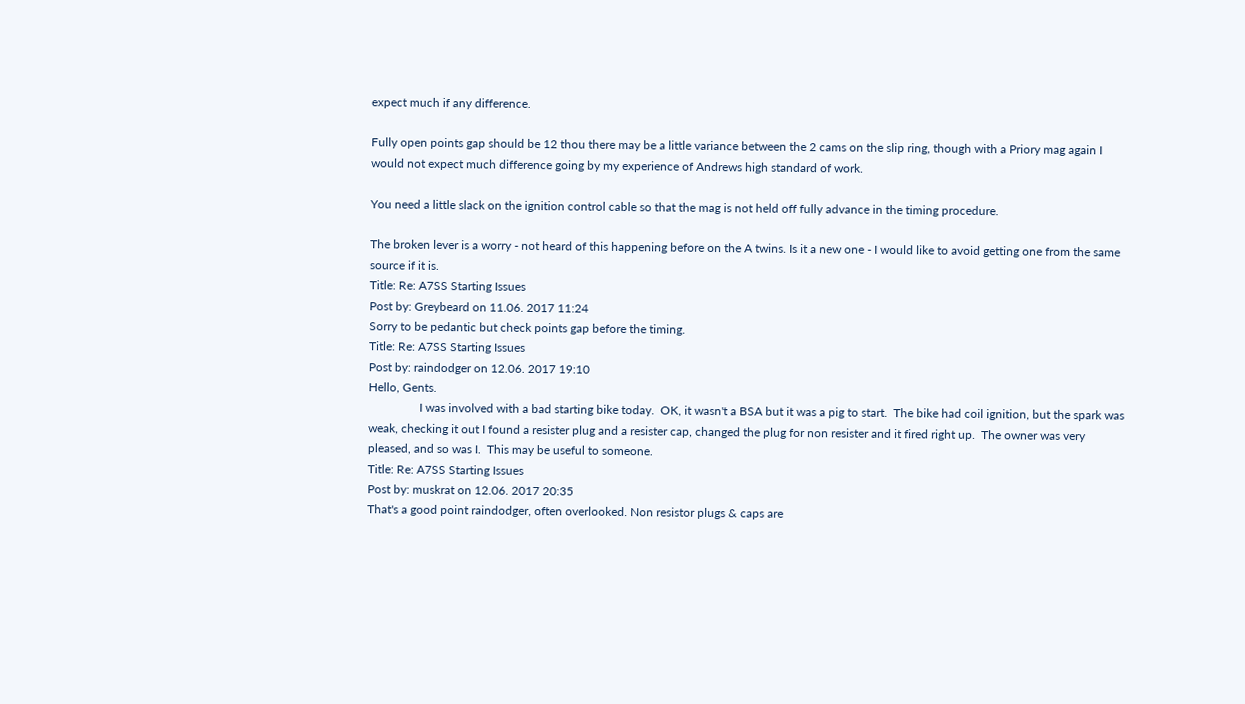expect much if any difference.

Fully open points gap should be 12 thou there may be a little variance between the 2 cams on the slip ring, though with a Priory mag again I would not expect much difference going by my experience of Andrews high standard of work.

You need a little slack on the ignition control cable so that the mag is not held off fully advance in the timing procedure.

The broken lever is a worry - not heard of this happening before on the A twins. Is it a new one - I would like to avoid getting one from the same source if it is.
Title: Re: A7SS Starting Issues
Post by: Greybeard on 11.06. 2017 11:24
Sorry to be pedantic but check points gap before the timing.
Title: Re: A7SS Starting Issues
Post by: raindodger on 12.06. 2017 19:10
Hello, Gents.
                 I was involved with a bad starting bike today.  OK, it wasn't a BSA but it was a pig to start.  The bike had coil ignition, but the spark was weak, checking it out I found a resister plug and a resister cap, changed the plug for non resister and it fired right up.  The owner was very pleased, and so was I.  This may be useful to someone.
Title: Re: A7SS Starting Issues
Post by: muskrat on 12.06. 2017 20:35
That's a good point raindodger, often overlooked. Non resistor plugs & caps are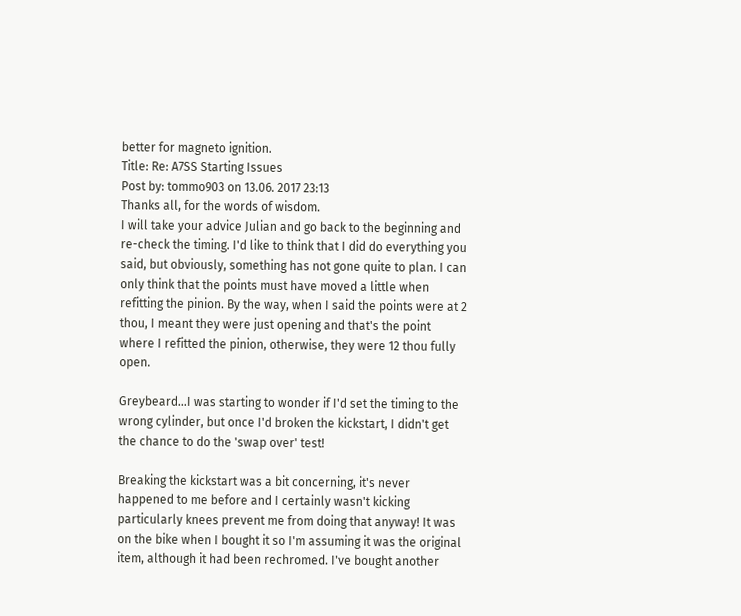better for magneto ignition.
Title: Re: A7SS Starting Issues
Post by: tommo903 on 13.06. 2017 23:13
Thanks all, for the words of wisdom.
I will take your advice Julian and go back to the beginning and re-check the timing. I'd like to think that I did do everything you said, but obviously, something has not gone quite to plan. I can only think that the points must have moved a little when refitting the pinion. By the way, when I said the points were at 2 thou, I meant they were just opening and that's the point where I refitted the pinion, otherwise, they were 12 thou fully open.

Greybeard...I was starting to wonder if I'd set the timing to the wrong cylinder, but once I'd broken the kickstart, I didn't get the chance to do the 'swap over' test!

Breaking the kickstart was a bit concerning, it's never happened to me before and I certainly wasn't kicking particularly knees prevent me from doing that anyway! It was on the bike when I bought it so I'm assuming it was the original item, although it had been rechromed. I've bought another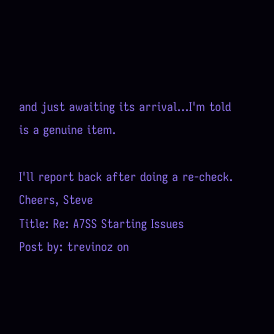and just awaiting its arrival...I'm told is a genuine item.

I'll report back after doing a re-check.
Cheers, Steve
Title: Re: A7SS Starting Issues
Post by: trevinoz on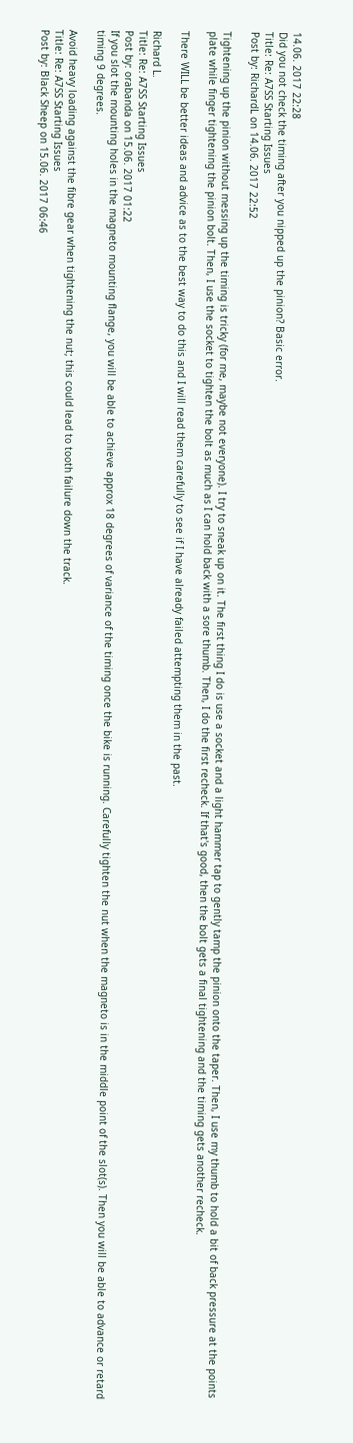14.06. 2017 22:28
Did you not check the timing after you nipped up the pinion? Basic error.
Title: Re: A7SS Starting Issues
Post by: RichardL on 14.06. 2017 22:52

Tightening up the pinion without messing up the timing is tricky (for me, maybe not everyone). I try to sneak up on it. The first thing I do is use a socket and a light hammer tap to gently tamp the pinion onto the taper. Then, I use my thumb to hold a bit of back pressure at the points plate while finger tightening the pinion bolt. Then, I use the socket to tighten the bolt as much as I can hold back with a sore thumb. Then, I do the first recheck. If that's good, then the bolt gets a final tightening and the timing gets another recheck.

There WILL be better ideas and advice as to the best way to do this and I will read them carefully to see if I have already failed attempting them in the past.

Richard L.
Title: Re: A7SS Starting Issues
Post by: orabanda on 15.06. 2017 01:22
If you slot the mounting holes in the magneto mounting flange, you will be able to achieve approx 18 degrees of variance of the timing once the bike is running. Carefully tighten the nut when the magneto is in the middle point of the slot(s). Then you will be able to advance or retard timing 9 degrees.

Avoid heavy loading against the fibre gear when tightening the nut; this could lead to tooth failure down the track.
Title: Re: A7SS Starting Issues
Post by: Black Sheep on 15.06. 2017 06:46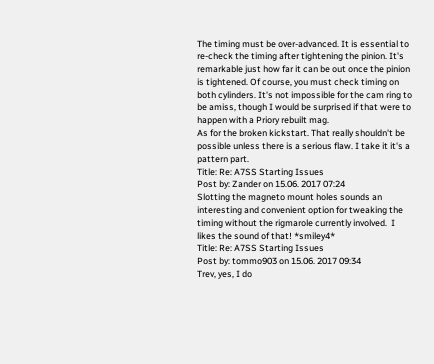The timing must be over-advanced. It is essential to re-check the timing after tightening the pinion. It's remarkable just how far it can be out once the pinion is tightened. Of course, you must check timing on both cylinders. It's not impossible for the cam ring to be amiss, though I would be surprised if that were to happen with a Priory rebuilt mag.
As for the broken kickstart. That really shouldn't be possible unless there is a serious flaw. I take it it's a pattern part.
Title: Re: A7SS Starting Issues
Post by: Zander on 15.06. 2017 07:24
Slotting the magneto mount holes sounds an interesting and convenient option for tweaking the timing without the rigmarole currently involved.  I likes the sound of that! *smiley4*
Title: Re: A7SS Starting Issues
Post by: tommo903 on 15.06. 2017 09:34
Trev, yes, I do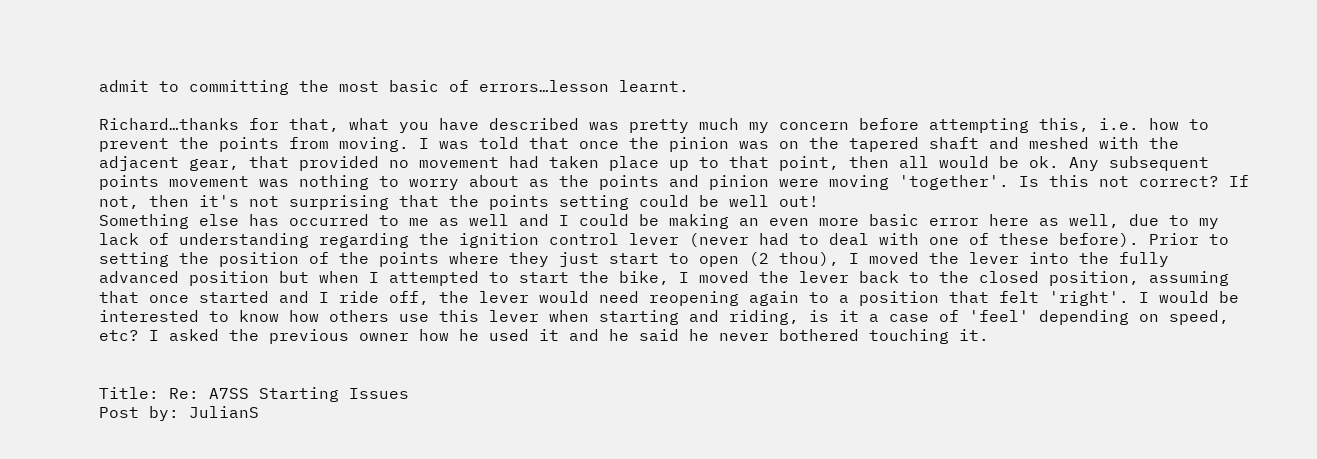admit to committing the most basic of errors…lesson learnt.

Richard…thanks for that, what you have described was pretty much my concern before attempting this, i.e. how to prevent the points from moving. I was told that once the pinion was on the tapered shaft and meshed with the adjacent gear, that provided no movement had taken place up to that point, then all would be ok. Any subsequent points movement was nothing to worry about as the points and pinion were moving 'together'. Is this not correct? If not, then it's not surprising that the points setting could be well out!
Something else has occurred to me as well and I could be making an even more basic error here as well, due to my lack of understanding regarding the ignition control lever (never had to deal with one of these before). Prior to setting the position of the points where they just start to open (2 thou), I moved the lever into the fully advanced position but when I attempted to start the bike, I moved the lever back to the closed position, assuming that once started and I ride off, the lever would need reopening again to a position that felt 'right'. I would be interested to know how others use this lever when starting and riding, is it a case of 'feel' depending on speed, etc? I asked the previous owner how he used it and he said he never bothered touching it.


Title: Re: A7SS Starting Issues
Post by: JulianS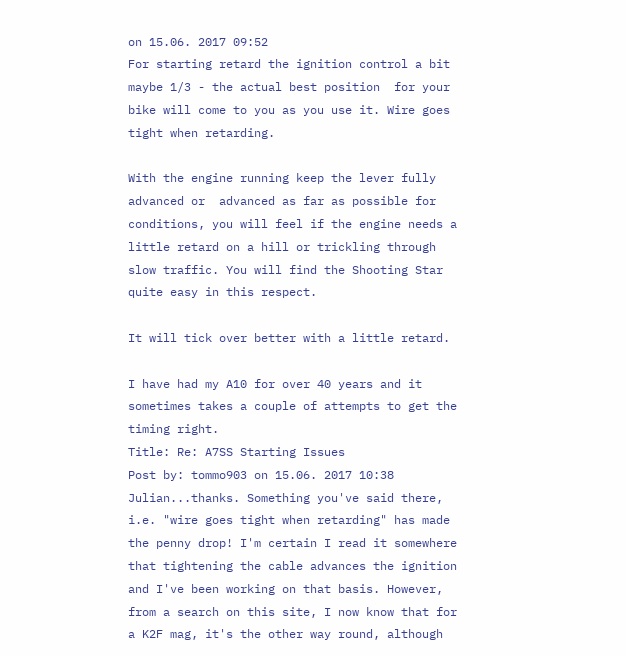on 15.06. 2017 09:52
For starting retard the ignition control a bit maybe 1/3 - the actual best position  for your bike will come to you as you use it. Wire goes tight when retarding.

With the engine running keep the lever fully advanced or  advanced as far as possible for conditions, you will feel if the engine needs a little retard on a hill or trickling through slow traffic. You will find the Shooting Star quite easy in this respect.

It will tick over better with a little retard.

I have had my A10 for over 40 years and it sometimes takes a couple of attempts to get the timing right.
Title: Re: A7SS Starting Issues
Post by: tommo903 on 15.06. 2017 10:38
Julian...thanks. Something you've said there, i.e. "wire goes tight when retarding" has made the penny drop! I'm certain I read it somewhere that tightening the cable advances the ignition and I've been working on that basis. However, from a search on this site, I now know that for a K2F mag, it's the other way round, although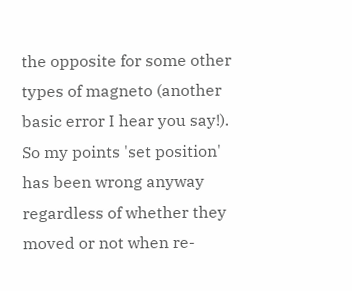the opposite for some other types of magneto (another basic error I hear you say!). So my points 'set position' has been wrong anyway regardless of whether they moved or not when re-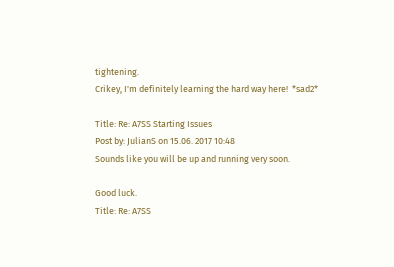tightening.
Crikey, I'm definitely learning the hard way here!  *sad2*

Title: Re: A7SS Starting Issues
Post by: JulianS on 15.06. 2017 10:48
Sounds like you will be up and running very soon.

Good luck.
Title: Re: A7SS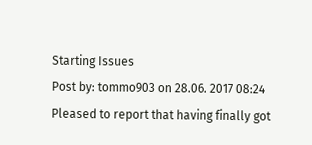Starting Issues
Post by: tommo903 on 28.06. 2017 08:24
Pleased to report that having finally got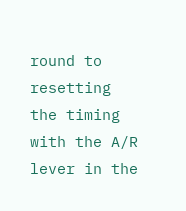round to resetting the timing with the A/R lever in the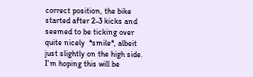correct position, the bike started after 2-3 kicks and seemed to be ticking over quite nicely  *smile*, albeit just slightly on the high side. I'm hoping this will be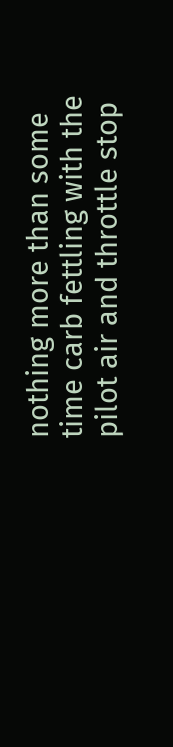nothing more than some time carb fettling with the pilot air and throttle stop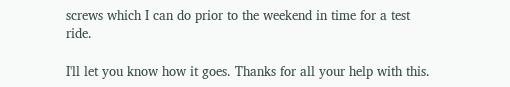screws which I can do prior to the weekend in time for a test ride.

I'll let you know how it goes. Thanks for all your help with this.